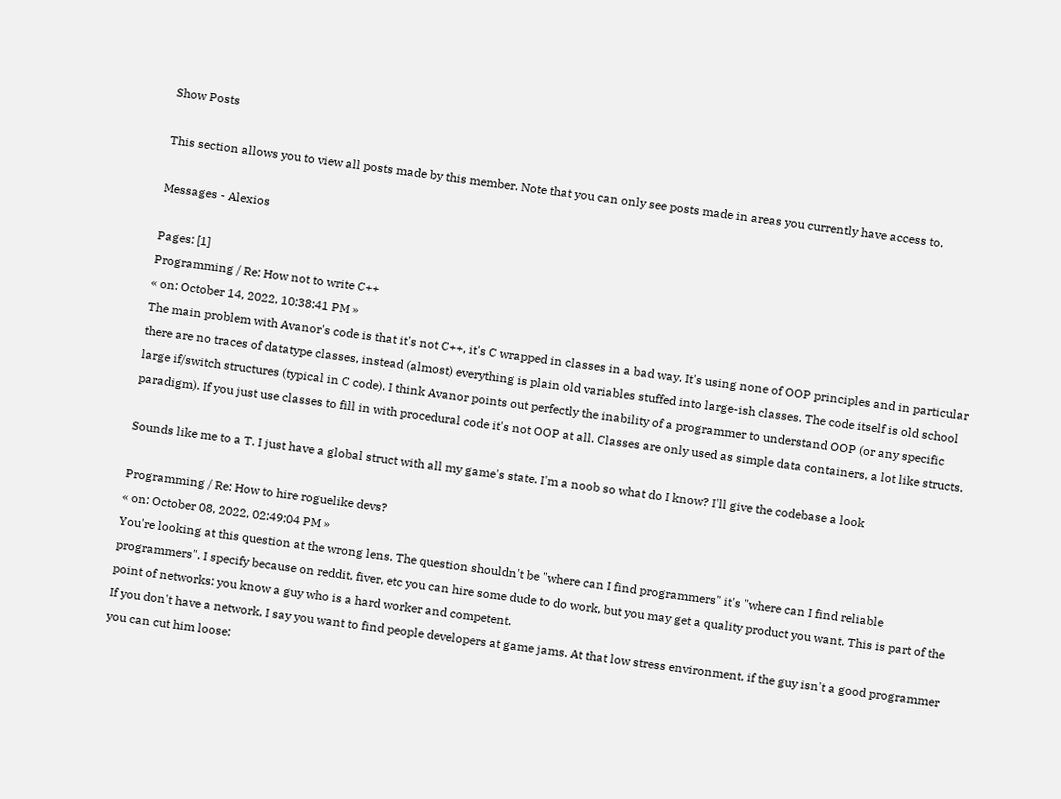Show Posts

This section allows you to view all posts made by this member. Note that you can only see posts made in areas you currently have access to.

Messages - Alexios

Pages: [1]
Programming / Re: How not to write C++
« on: October 14, 2022, 10:38:41 PM »
The main problem with Avanor's code is that it's not C++, it's C wrapped in classes in a bad way. It's using none of OOP principles and in particular there are no traces of datatype classes, instead (almost) everything is plain old variables stuffed into large-ish classes. The code itself is old school large if/switch structures (typical in C code). I think Avanor points out perfectly the inability of a programmer to understand OOP (or any specific paradigm). If you just use classes to fill in with procedural code it's not OOP at all. Classes are only used as simple data containers, a lot like structs.

Sounds like me to a T. I just have a global struct with all my game's state. I'm a noob so what do I know? I'll give the codebase a look

Programming / Re: How to hire roguelike devs?
« on: October 08, 2022, 02:49:04 PM »
You're looking at this question at the wrong lens. The question shouldn't be "where can I find programmers" it's "where can I find reliable programmers". I specify because on reddit, fiver, etc you can hire some dude to do work, but you may get a quality product you want. This is part of the point of networks: you know a guy who is a hard worker and competent.
If you don't have a network, I say you want to find people developers at game jams. At that low stress environment, if the guy isn't a good programmer you can cut him loose: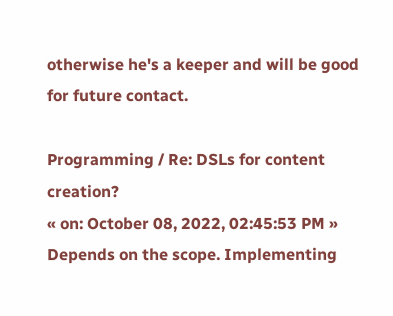otherwise he's a keeper and will be good for future contact.

Programming / Re: DSLs for content creation?
« on: October 08, 2022, 02:45:53 PM »
Depends on the scope. Implementing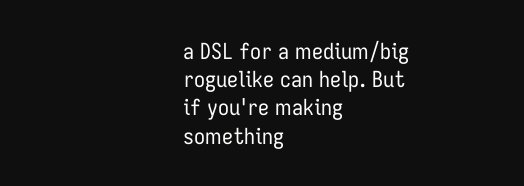a DSL for a medium/big roguelike can help. But if you're making something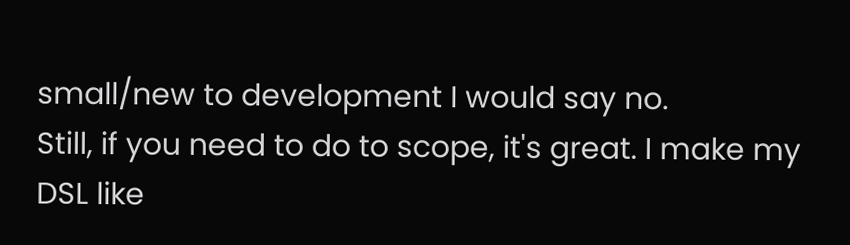small/new to development I would say no.
Still, if you need to do to scope, it's great. I make my DSL like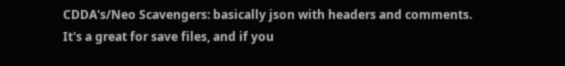CDDA's/Neo Scavengers: basically json with headers and comments.
It's a great for save files, and if you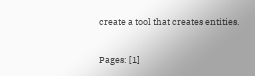create a tool that creates entities.

Pages: [1]